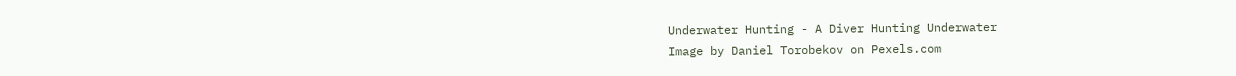Underwater Hunting - A Diver Hunting Underwater
Image by Daniel Torobekov on Pexels.com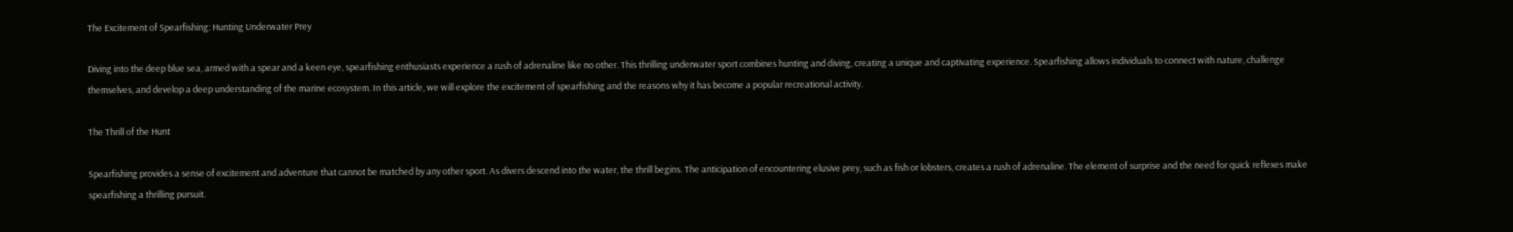The Excitement of Spearfishing: Hunting Underwater Prey

Diving into the deep blue sea, armed with a spear and a keen eye, spearfishing enthusiasts experience a rush of adrenaline like no other. This thrilling underwater sport combines hunting and diving, creating a unique and captivating experience. Spearfishing allows individuals to connect with nature, challenge themselves, and develop a deep understanding of the marine ecosystem. In this article, we will explore the excitement of spearfishing and the reasons why it has become a popular recreational activity.

The Thrill of the Hunt

Spearfishing provides a sense of excitement and adventure that cannot be matched by any other sport. As divers descend into the water, the thrill begins. The anticipation of encountering elusive prey, such as fish or lobsters, creates a rush of adrenaline. The element of surprise and the need for quick reflexes make spearfishing a thrilling pursuit.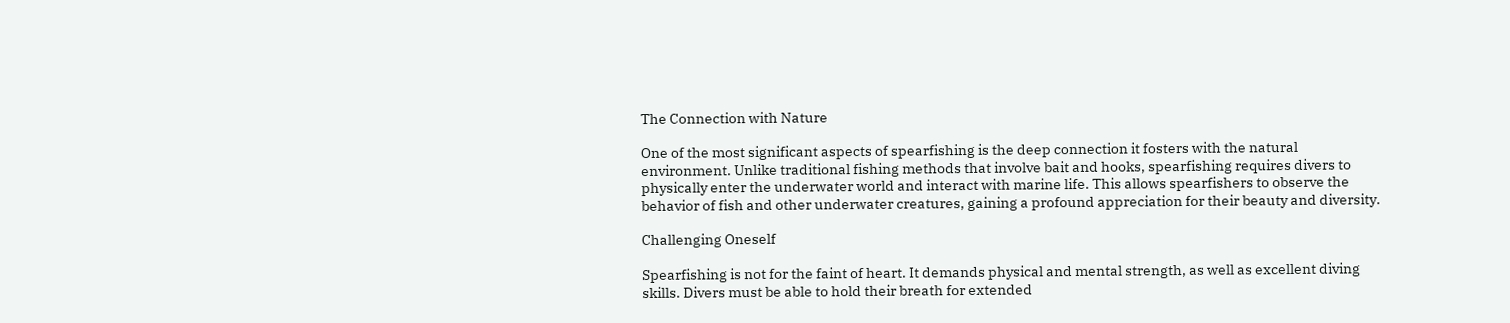The Connection with Nature

One of the most significant aspects of spearfishing is the deep connection it fosters with the natural environment. Unlike traditional fishing methods that involve bait and hooks, spearfishing requires divers to physically enter the underwater world and interact with marine life. This allows spearfishers to observe the behavior of fish and other underwater creatures, gaining a profound appreciation for their beauty and diversity.

Challenging Oneself

Spearfishing is not for the faint of heart. It demands physical and mental strength, as well as excellent diving skills. Divers must be able to hold their breath for extended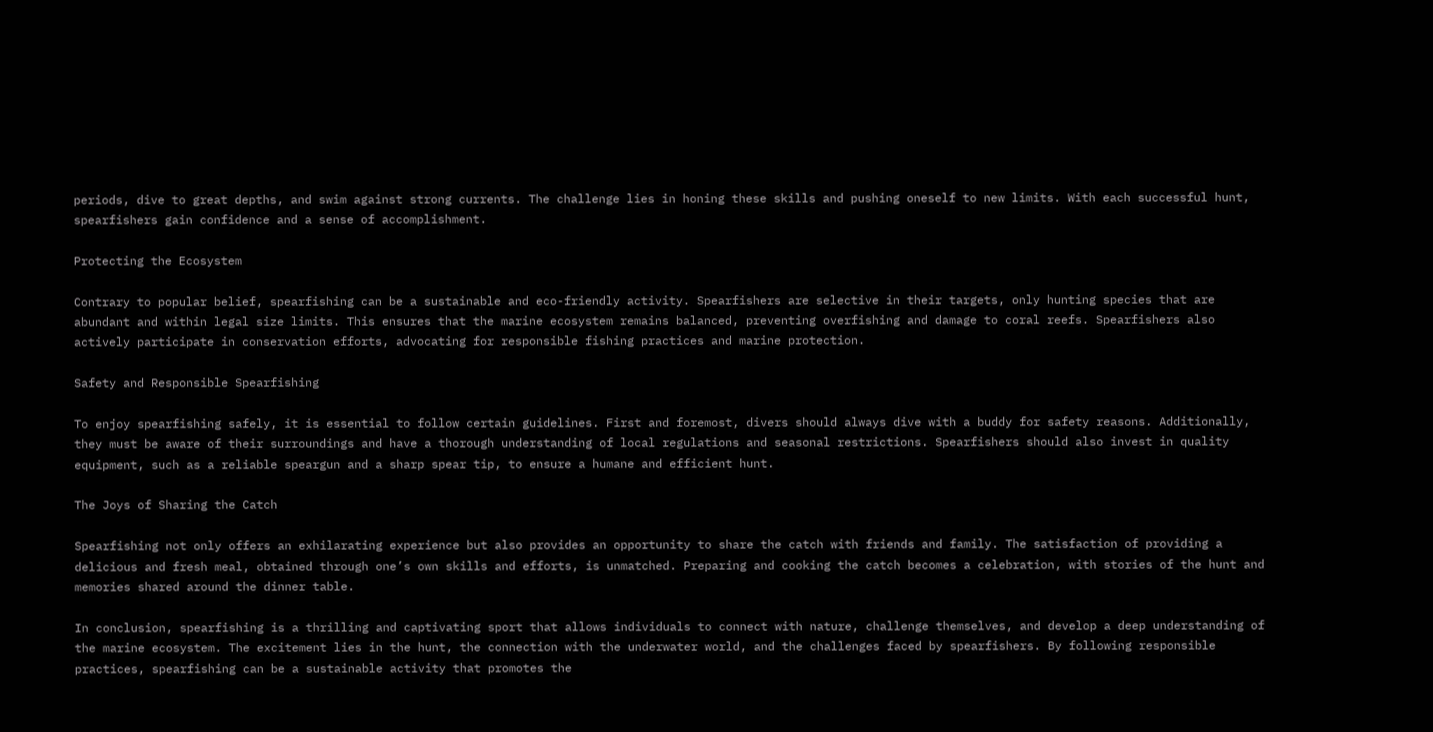periods, dive to great depths, and swim against strong currents. The challenge lies in honing these skills and pushing oneself to new limits. With each successful hunt, spearfishers gain confidence and a sense of accomplishment.

Protecting the Ecosystem

Contrary to popular belief, spearfishing can be a sustainable and eco-friendly activity. Spearfishers are selective in their targets, only hunting species that are abundant and within legal size limits. This ensures that the marine ecosystem remains balanced, preventing overfishing and damage to coral reefs. Spearfishers also actively participate in conservation efforts, advocating for responsible fishing practices and marine protection.

Safety and Responsible Spearfishing

To enjoy spearfishing safely, it is essential to follow certain guidelines. First and foremost, divers should always dive with a buddy for safety reasons. Additionally, they must be aware of their surroundings and have a thorough understanding of local regulations and seasonal restrictions. Spearfishers should also invest in quality equipment, such as a reliable speargun and a sharp spear tip, to ensure a humane and efficient hunt.

The Joys of Sharing the Catch

Spearfishing not only offers an exhilarating experience but also provides an opportunity to share the catch with friends and family. The satisfaction of providing a delicious and fresh meal, obtained through one’s own skills and efforts, is unmatched. Preparing and cooking the catch becomes a celebration, with stories of the hunt and memories shared around the dinner table.

In conclusion, spearfishing is a thrilling and captivating sport that allows individuals to connect with nature, challenge themselves, and develop a deep understanding of the marine ecosystem. The excitement lies in the hunt, the connection with the underwater world, and the challenges faced by spearfishers. By following responsible practices, spearfishing can be a sustainable activity that promotes the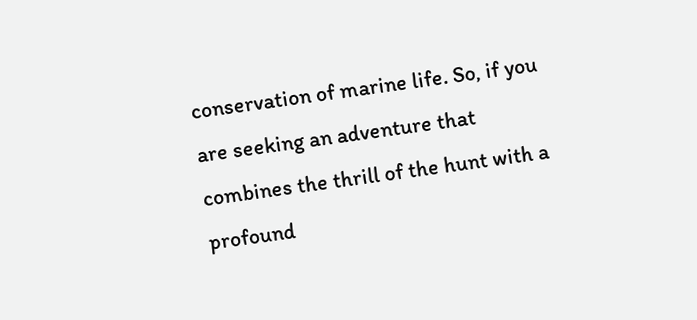conservation of marine life. So, if you are seeking an adventure that combines the thrill of the hunt with a profound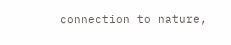connection to nature,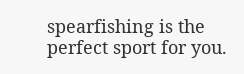spearfishing is the perfect sport for you.